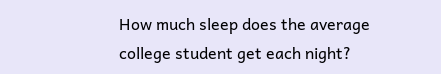How much sleep does the average college student get each night?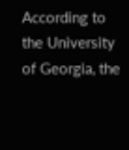According to the University of Georgia, the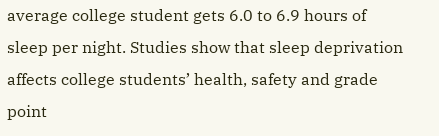average college student gets 6.0 to 6.9 hours of sleep per night. Studies show that sleep deprivation affects college students’ health, safety and grade point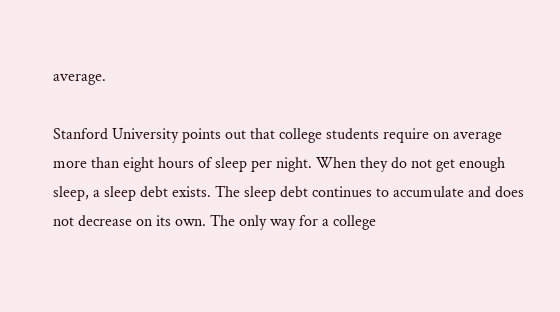average.

Stanford University points out that college students require on average more than eight hours of sleep per night. When they do not get enough sleep, a sleep debt exists. The sleep debt continues to accumulate and does not decrease on its own. The only way for a college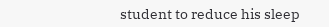student to reduce his sleep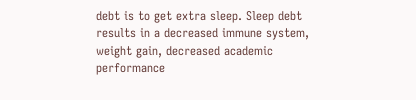debt is to get extra sleep. Sleep debt results in a decreased immune system, weight gain, decreased academic performance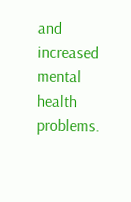and increased mental health problems.